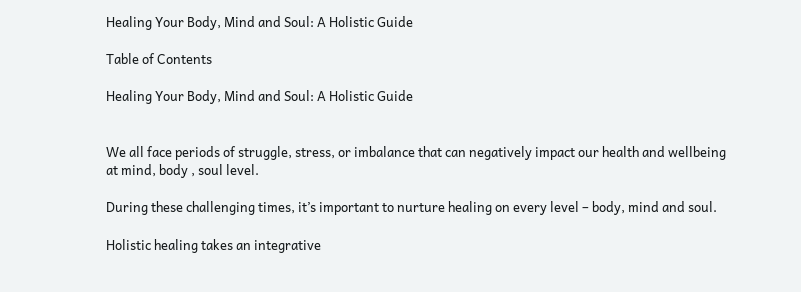Healing Your Body, Mind and Soul: A Holistic Guide

Table of Contents

Healing Your Body, Mind and Soul: A Holistic Guide


We all face periods of struggle, stress, or imbalance that can negatively impact our health and wellbeing at mind, body , soul level.

During these challenging times, it’s important to nurture healing on every level – body, mind and soul.

Holistic healing takes an integrative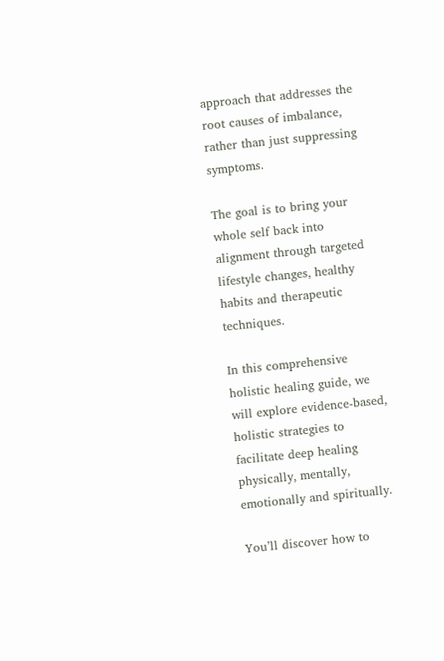approach that addresses the root causes of imbalance, rather than just suppressing symptoms.

The goal is to bring your whole self back into alignment through targeted lifestyle changes, healthy habits and therapeutic techniques.

In this comprehensive holistic healing guide, we will explore evidence-based, holistic strategies to facilitate deep healing physically, mentally, emotionally and spiritually.

You’ll discover how to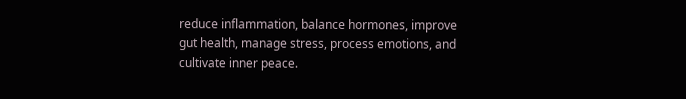reduce inflammation, balance hormones, improve gut health, manage stress, process emotions, and cultivate inner peace.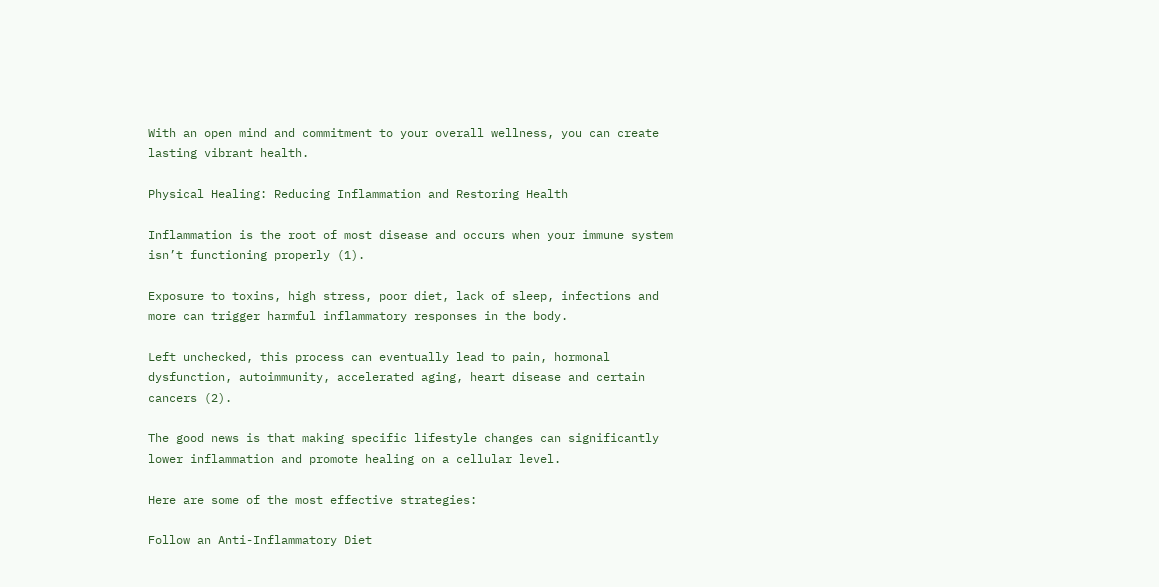With an open mind and commitment to your overall wellness, you can create lasting vibrant health.

Physical Healing: Reducing Inflammation and Restoring Health

Inflammation is the root of most disease and occurs when your immune system isn’t functioning properly (1).

Exposure to toxins, high stress, poor diet, lack of sleep, infections and more can trigger harmful inflammatory responses in the body.

Left unchecked, this process can eventually lead to pain, hormonal dysfunction, autoimmunity, accelerated aging, heart disease and certain cancers (2).

The good news is that making specific lifestyle changes can significantly lower inflammation and promote healing on a cellular level.

Here are some of the most effective strategies:

Follow an Anti-Inflammatory Diet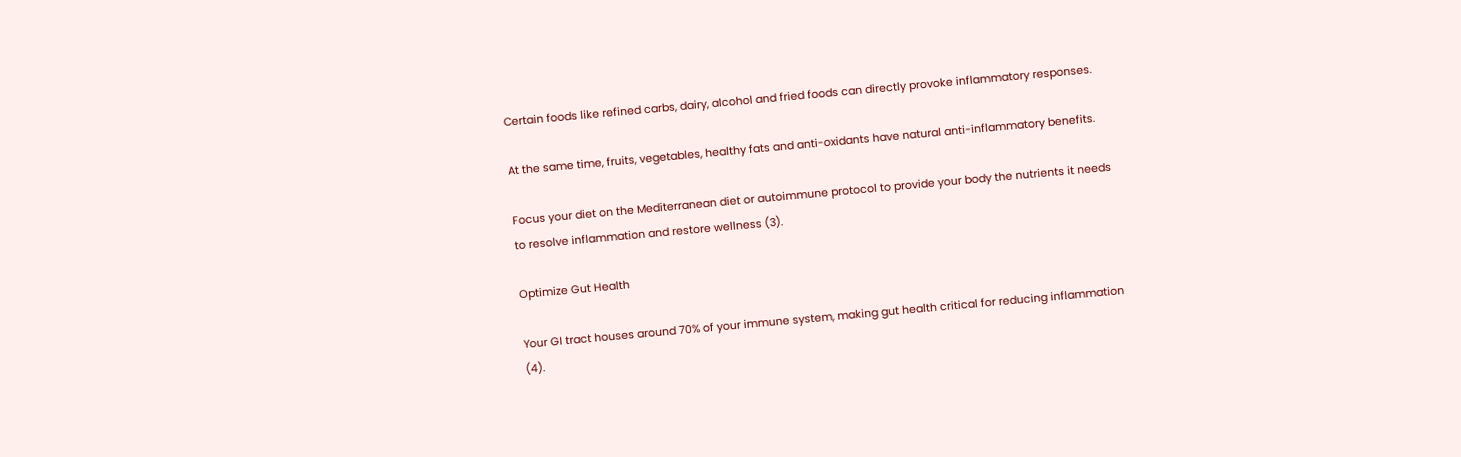Certain foods like refined carbs, dairy, alcohol and fried foods can directly provoke inflammatory responses.

At the same time, fruits, vegetables, healthy fats and anti-oxidants have natural anti-inflammatory benefits.

Focus your diet on the Mediterranean diet or autoimmune protocol to provide your body the nutrients it needs to resolve inflammation and restore wellness (3).

Optimize Gut Health

Your GI tract houses around 70% of your immune system, making gut health critical for reducing inflammation (4).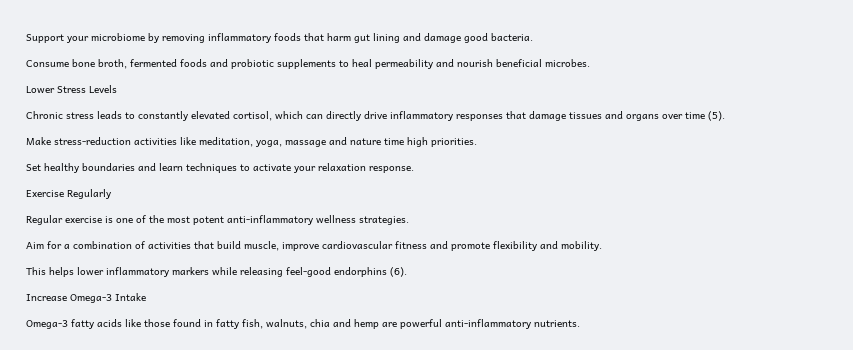Support your microbiome by removing inflammatory foods that harm gut lining and damage good bacteria.

Consume bone broth, fermented foods and probiotic supplements to heal permeability and nourish beneficial microbes.

Lower Stress Levels

Chronic stress leads to constantly elevated cortisol, which can directly drive inflammatory responses that damage tissues and organs over time (5).

Make stress-reduction activities like meditation, yoga, massage and nature time high priorities.

Set healthy boundaries and learn techniques to activate your relaxation response.

Exercise Regularly

Regular exercise is one of the most potent anti-inflammatory wellness strategies.

Aim for a combination of activities that build muscle, improve cardiovascular fitness and promote flexibility and mobility.

This helps lower inflammatory markers while releasing feel-good endorphins (6).

Increase Omega-3 Intake

Omega-3 fatty acids like those found in fatty fish, walnuts, chia and hemp are powerful anti-inflammatory nutrients.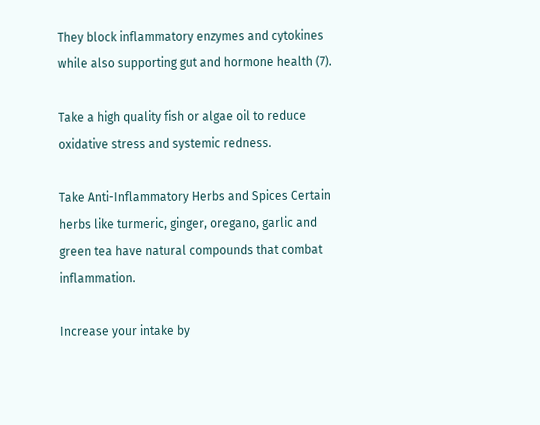They block inflammatory enzymes and cytokines while also supporting gut and hormone health (7).

Take a high quality fish or algae oil to reduce oxidative stress and systemic redness.

Take Anti-Inflammatory Herbs and Spices Certain herbs like turmeric, ginger, oregano, garlic and green tea have natural compounds that combat inflammation.

Increase your intake by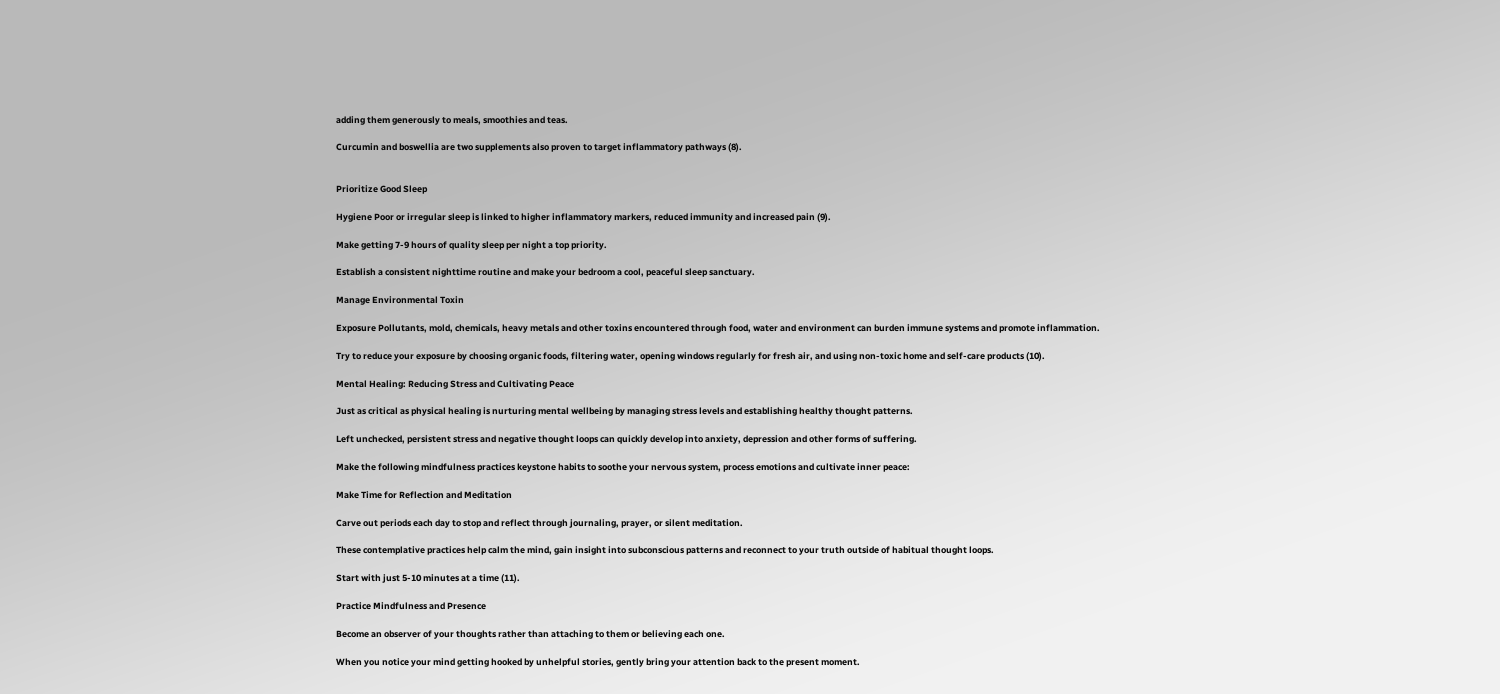adding them generously to meals, smoothies and teas.

Curcumin and boswellia are two supplements also proven to target inflammatory pathways (8).


Prioritize Good Sleep

Hygiene Poor or irregular sleep is linked to higher inflammatory markers, reduced immunity and increased pain (9).

Make getting 7-9 hours of quality sleep per night a top priority.

Establish a consistent nighttime routine and make your bedroom a cool, peaceful sleep sanctuary.

Manage Environmental Toxin

Exposure Pollutants, mold, chemicals, heavy metals and other toxins encountered through food, water and environment can burden immune systems and promote inflammation.

Try to reduce your exposure by choosing organic foods, filtering water, opening windows regularly for fresh air, and using non-toxic home and self-care products (10).

Mental Healing: Reducing Stress and Cultivating Peace

Just as critical as physical healing is nurturing mental wellbeing by managing stress levels and establishing healthy thought patterns.

Left unchecked, persistent stress and negative thought loops can quickly develop into anxiety, depression and other forms of suffering.

Make the following mindfulness practices keystone habits to soothe your nervous system, process emotions and cultivate inner peace:

Make Time for Reflection and Meditation

Carve out periods each day to stop and reflect through journaling, prayer, or silent meditation.

These contemplative practices help calm the mind, gain insight into subconscious patterns and reconnect to your truth outside of habitual thought loops.

Start with just 5-10 minutes at a time (11).

Practice Mindfulness and Presence

Become an observer of your thoughts rather than attaching to them or believing each one.

When you notice your mind getting hooked by unhelpful stories, gently bring your attention back to the present moment.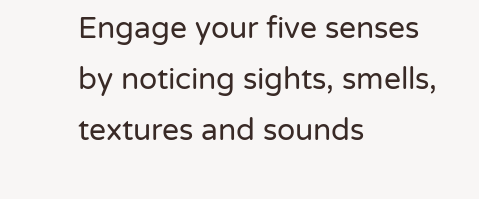Engage your five senses by noticing sights, smells, textures and sounds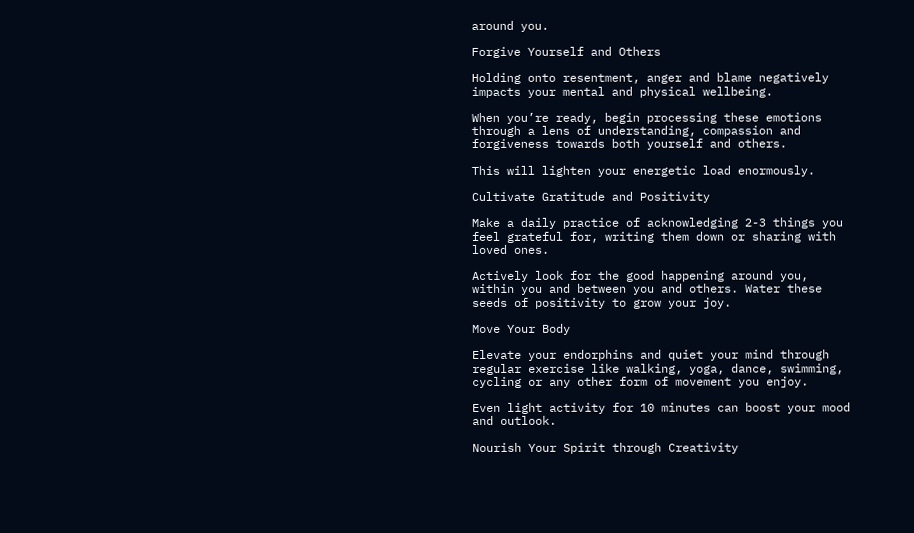around you.

Forgive Yourself and Others

Holding onto resentment, anger and blame negatively impacts your mental and physical wellbeing.

When you’re ready, begin processing these emotions through a lens of understanding, compassion and forgiveness towards both yourself and others.

This will lighten your energetic load enormously.

Cultivate Gratitude and Positivity

Make a daily practice of acknowledging 2-3 things you feel grateful for, writing them down or sharing with loved ones.

Actively look for the good happening around you, within you and between you and others. Water these seeds of positivity to grow your joy.

Move Your Body

Elevate your endorphins and quiet your mind through regular exercise like walking, yoga, dance, swimming, cycling or any other form of movement you enjoy.

Even light activity for 10 minutes can boost your mood and outlook.

Nourish Your Spirit through Creativity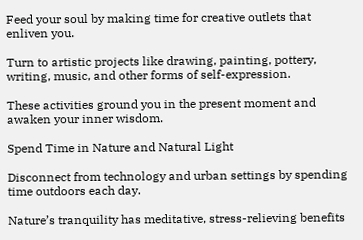Feed your soul by making time for creative outlets that enliven you.

Turn to artistic projects like drawing, painting, pottery, writing, music, and other forms of self-expression.

These activities ground you in the present moment and awaken your inner wisdom.

Spend Time in Nature and Natural Light

Disconnect from technology and urban settings by spending time outdoors each day.

Nature’s tranquility has meditative, stress-relieving benefits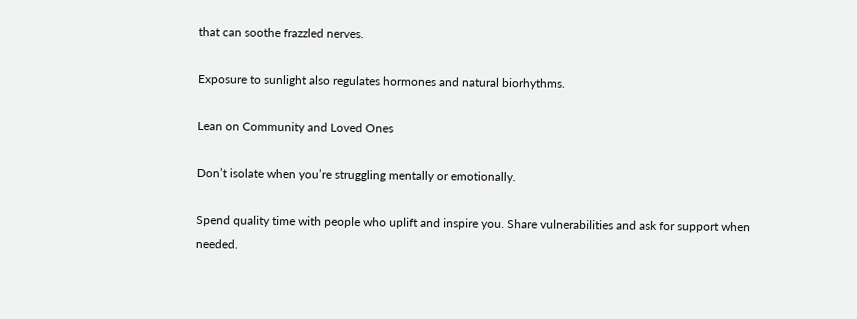that can soothe frazzled nerves.

Exposure to sunlight also regulates hormones and natural biorhythms.

Lean on Community and Loved Ones

Don’t isolate when you’re struggling mentally or emotionally.

Spend quality time with people who uplift and inspire you. Share vulnerabilities and ask for support when needed.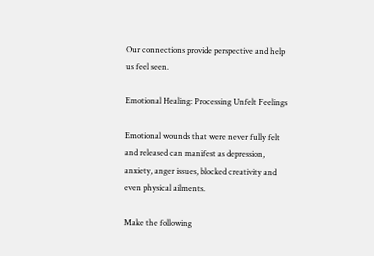Our connections provide perspective and help us feel seen.

Emotional Healing: Processing Unfelt Feelings

Emotional wounds that were never fully felt and released can manifest as depression, anxiety, anger issues, blocked creativity and even physical ailments.

Make the following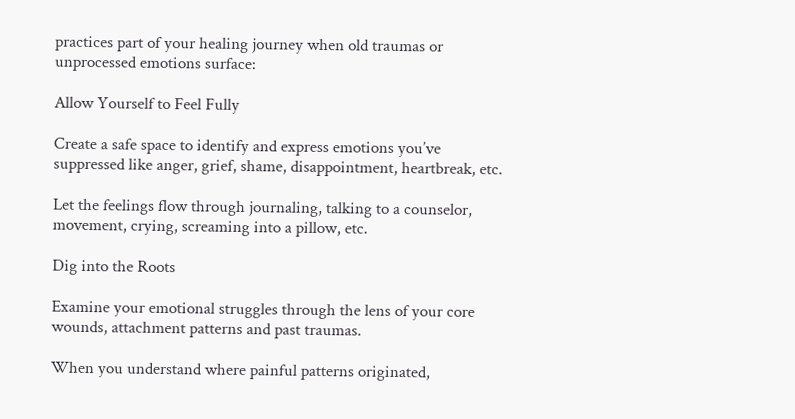practices part of your healing journey when old traumas or unprocessed emotions surface:

Allow Yourself to Feel Fully

Create a safe space to identify and express emotions you’ve suppressed like anger, grief, shame, disappointment, heartbreak, etc.

Let the feelings flow through journaling, talking to a counselor, movement, crying, screaming into a pillow, etc.

Dig into the Roots

Examine your emotional struggles through the lens of your core wounds, attachment patterns and past traumas.

When you understand where painful patterns originated,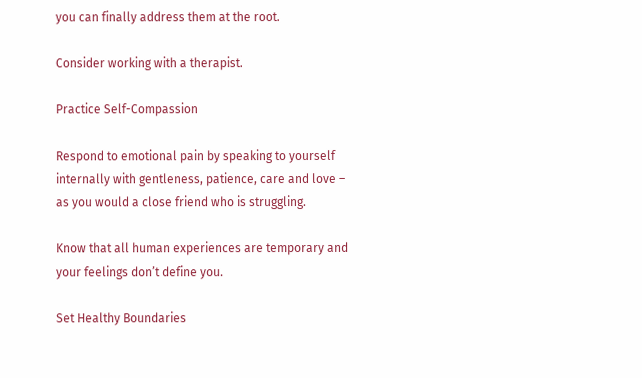you can finally address them at the root.

Consider working with a therapist.

Practice Self-Compassion

Respond to emotional pain by speaking to yourself internally with gentleness, patience, care and love – as you would a close friend who is struggling.

Know that all human experiences are temporary and your feelings don’t define you.

Set Healthy Boundaries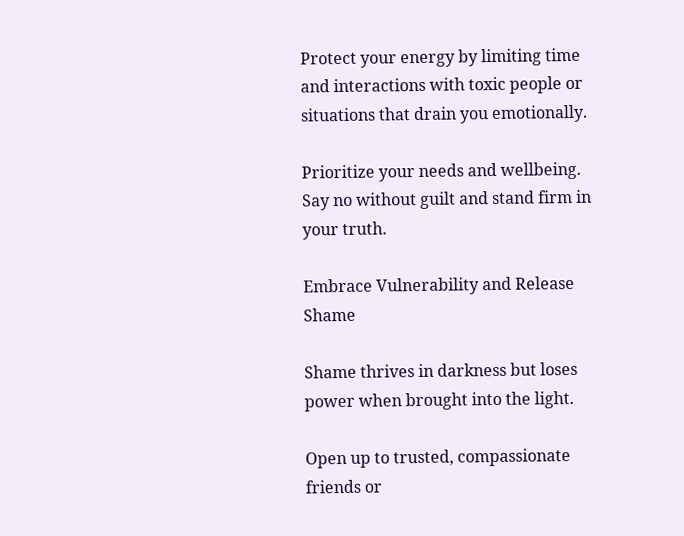Protect your energy by limiting time and interactions with toxic people or situations that drain you emotionally.

Prioritize your needs and wellbeing. Say no without guilt and stand firm in your truth.

Embrace Vulnerability and Release Shame

Shame thrives in darkness but loses power when brought into the light.

Open up to trusted, compassionate friends or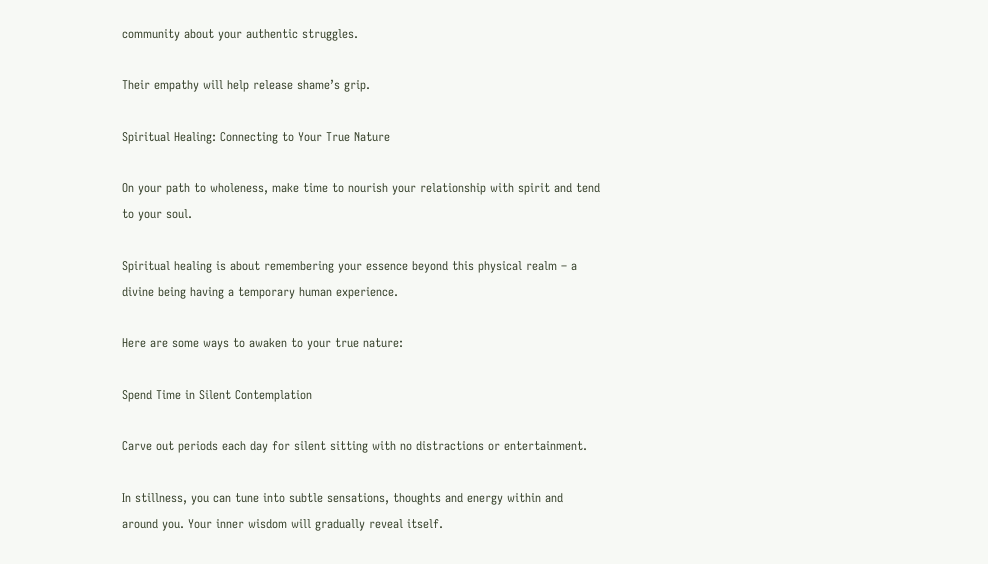community about your authentic struggles.

Their empathy will help release shame’s grip.

Spiritual Healing: Connecting to Your True Nature

On your path to wholeness, make time to nourish your relationship with spirit and tend to your soul.

Spiritual healing is about remembering your essence beyond this physical realm – a divine being having a temporary human experience.

Here are some ways to awaken to your true nature:

Spend Time in Silent Contemplation

Carve out periods each day for silent sitting with no distractions or entertainment.

In stillness, you can tune into subtle sensations, thoughts and energy within and around you. Your inner wisdom will gradually reveal itself.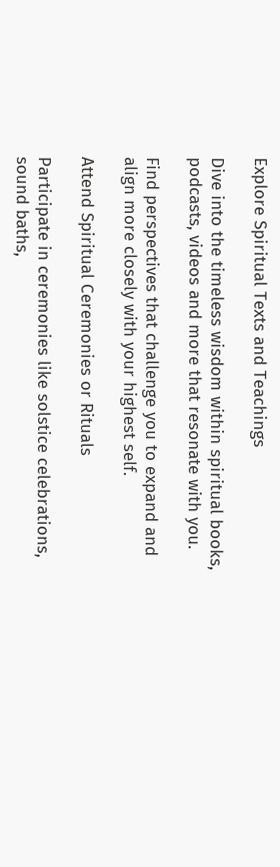Explore Spiritual Texts and Teachings

Dive into the timeless wisdom within spiritual books, podcasts, videos and more that resonate with you.

Find perspectives that challenge you to expand and align more closely with your highest self.

Attend Spiritual Ceremonies or Rituals

Participate in ceremonies like solstice celebrations, sound baths,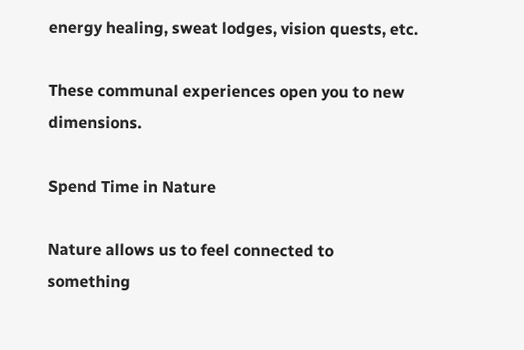energy healing, sweat lodges, vision quests, etc.

These communal experiences open you to new dimensions.

Spend Time in Nature

Nature allows us to feel connected to something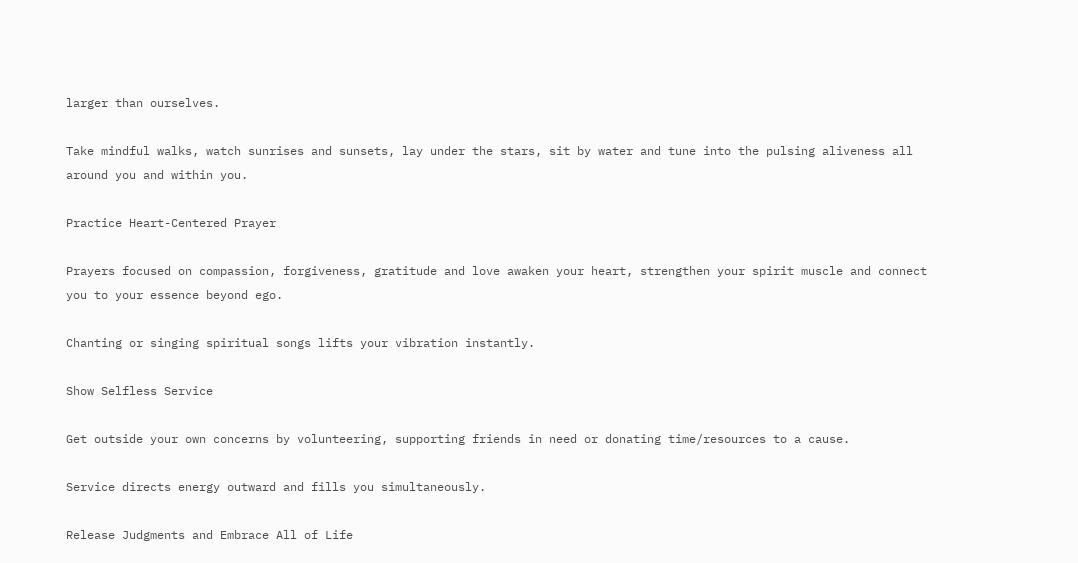larger than ourselves.

Take mindful walks, watch sunrises and sunsets, lay under the stars, sit by water and tune into the pulsing aliveness all around you and within you.

Practice Heart-Centered Prayer

Prayers focused on compassion, forgiveness, gratitude and love awaken your heart, strengthen your spirit muscle and connect you to your essence beyond ego.

Chanting or singing spiritual songs lifts your vibration instantly.

Show Selfless Service

Get outside your own concerns by volunteering, supporting friends in need or donating time/resources to a cause.

Service directs energy outward and fills you simultaneously.

Release Judgments and Embrace All of Life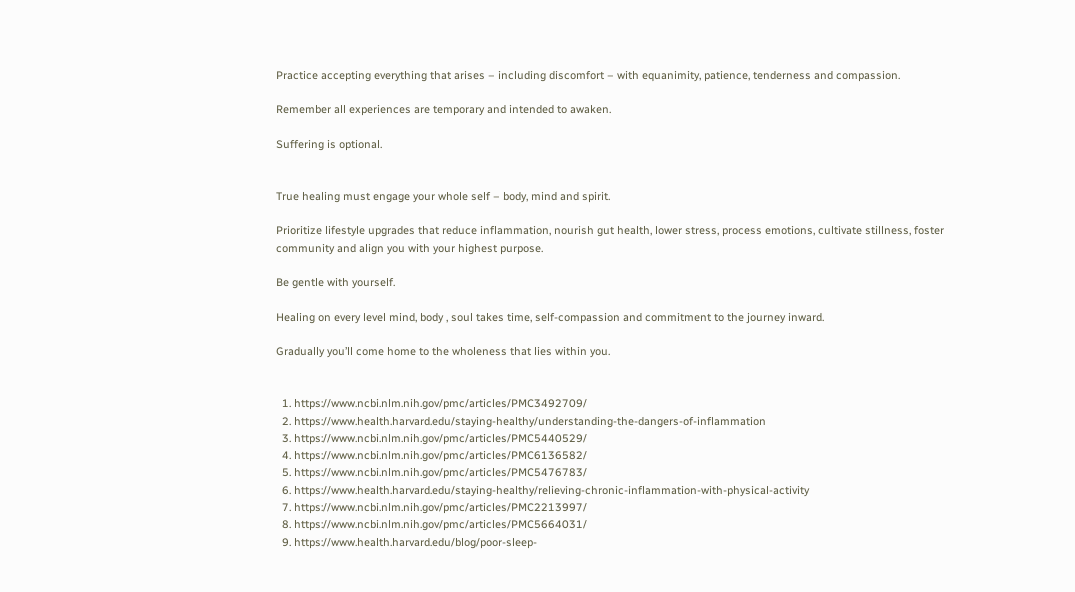Practice accepting everything that arises – including discomfort – with equanimity, patience, tenderness and compassion.

Remember all experiences are temporary and intended to awaken.

Suffering is optional.


True healing must engage your whole self – body, mind and spirit.

Prioritize lifestyle upgrades that reduce inflammation, nourish gut health, lower stress, process emotions, cultivate stillness, foster community and align you with your highest purpose.

Be gentle with yourself.

Healing on every level mind, body , soul takes time, self-compassion and commitment to the journey inward.

Gradually you’ll come home to the wholeness that lies within you.


  1. https://www.ncbi.nlm.nih.gov/pmc/articles/PMC3492709/
  2. https://www.health.harvard.edu/staying-healthy/understanding-the-dangers-of-inflammation
  3. https://www.ncbi.nlm.nih.gov/pmc/articles/PMC5440529/
  4. https://www.ncbi.nlm.nih.gov/pmc/articles/PMC6136582/
  5. https://www.ncbi.nlm.nih.gov/pmc/articles/PMC5476783/
  6. https://www.health.harvard.edu/staying-healthy/relieving-chronic-inflammation-with-physical-activity
  7. https://www.ncbi.nlm.nih.gov/pmc/articles/PMC2213997/
  8. https://www.ncbi.nlm.nih.gov/pmc/articles/PMC5664031/
  9. https://www.health.harvard.edu/blog/poor-sleep-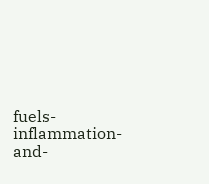fuels-inflammation-and-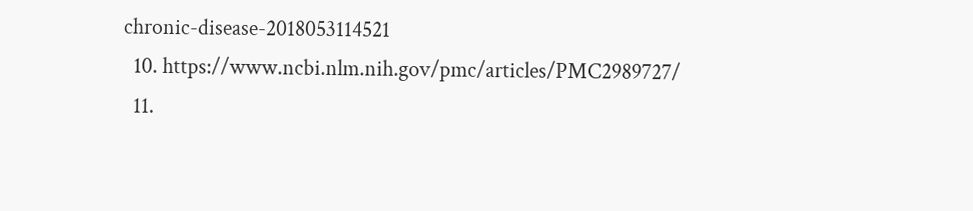chronic-disease-2018053114521
  10. https://www.ncbi.nlm.nih.gov/pmc/articles/PMC2989727/
  11.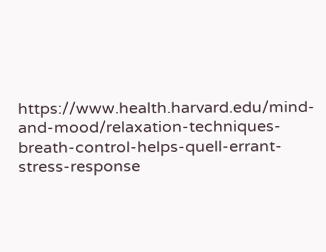https://www.health.harvard.edu/mind-and-mood/relaxation-techniques-breath-control-helps-quell-errant-stress-response